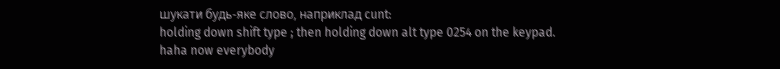шукати будь-яке слово, наприклад cunt:
holding down shift type ; then holding down alt type 0254 on the keypad.
haha now everybody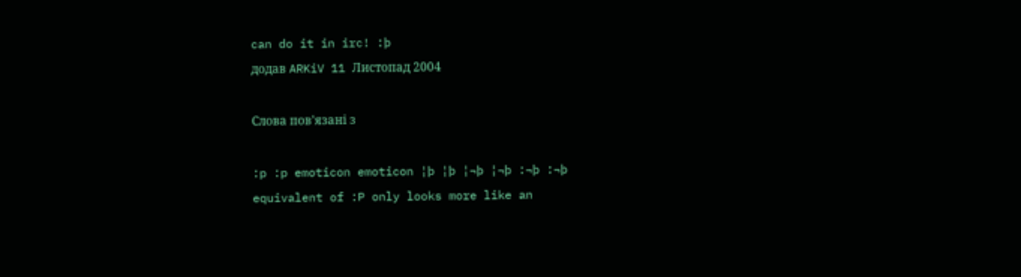can do it in irc! :þ
додав ARKiV 11 Листопад 2004

Слова пов'язані з

:p :p emoticon emoticon ¦þ ¦þ ¦¬þ ¦¬þ :¬þ :¬þ
equivalent of :P only looks more like an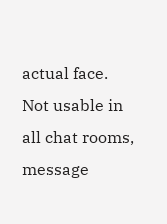actual face. Not usable in all chat rooms, message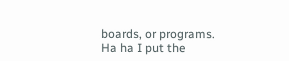boards, or programs.
Ha ha I put the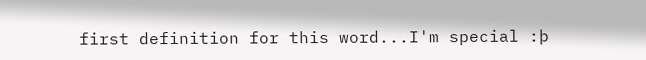first definition for this word...I'm special :þ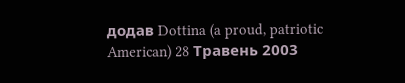додав Dottina (a proud, patriotic American) 28 Травень 2003